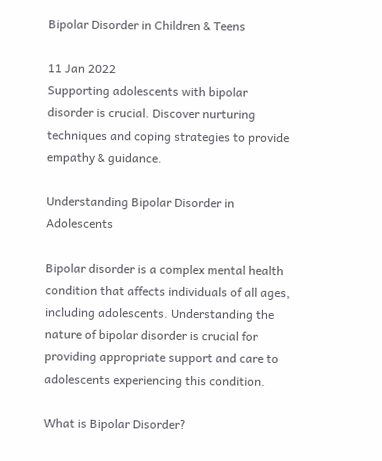Bipolar Disorder in Children & Teens

11 Jan 2022
Supporting adolescents with bipolar disorder is crucial. Discover nurturing techniques and coping strategies to provide empathy & guidance.

Understanding Bipolar Disorder in Adolescents

Bipolar disorder is a complex mental health condition that affects individuals of all ages, including adolescents. Understanding the nature of bipolar disorder is crucial for providing appropriate support and care to adolescents experiencing this condition.

What is Bipolar Disorder?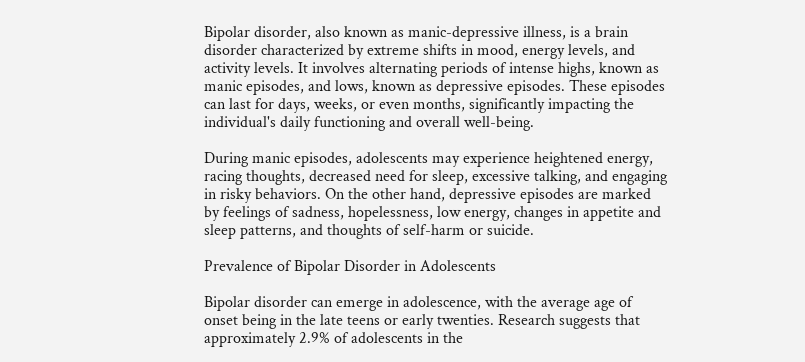Bipolar disorder, also known as manic-depressive illness, is a brain disorder characterized by extreme shifts in mood, energy levels, and activity levels. It involves alternating periods of intense highs, known as manic episodes, and lows, known as depressive episodes. These episodes can last for days, weeks, or even months, significantly impacting the individual's daily functioning and overall well-being.

During manic episodes, adolescents may experience heightened energy, racing thoughts, decreased need for sleep, excessive talking, and engaging in risky behaviors. On the other hand, depressive episodes are marked by feelings of sadness, hopelessness, low energy, changes in appetite and sleep patterns, and thoughts of self-harm or suicide.

Prevalence of Bipolar Disorder in Adolescents

Bipolar disorder can emerge in adolescence, with the average age of onset being in the late teens or early twenties. Research suggests that approximately 2.9% of adolescents in the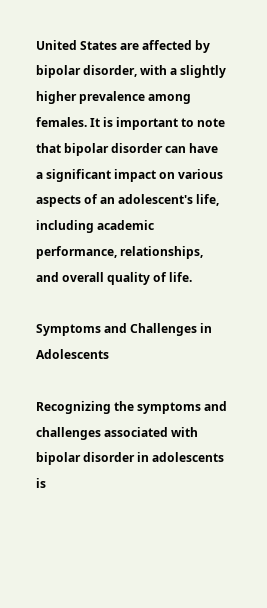United States are affected by bipolar disorder, with a slightly higher prevalence among females. It is important to note that bipolar disorder can have a significant impact on various aspects of an adolescent's life, including academic performance, relationships, and overall quality of life.

Symptoms and Challenges in Adolescents

Recognizing the symptoms and challenges associated with bipolar disorder in adolescents is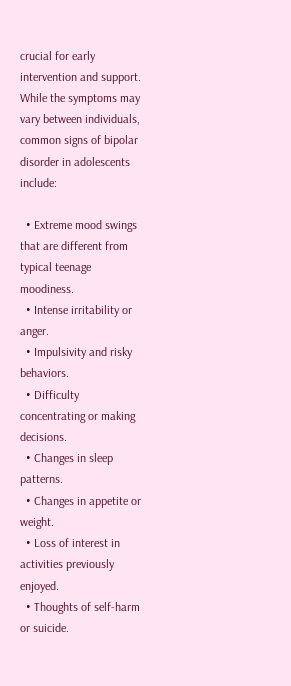crucial for early intervention and support. While the symptoms may vary between individuals, common signs of bipolar disorder in adolescents include:

  • Extreme mood swings that are different from typical teenage moodiness.
  • Intense irritability or anger.
  • Impulsivity and risky behaviors.
  • Difficulty concentrating or making decisions.
  • Changes in sleep patterns.
  • Changes in appetite or weight.
  • Loss of interest in activities previously enjoyed.
  • Thoughts of self-harm or suicide.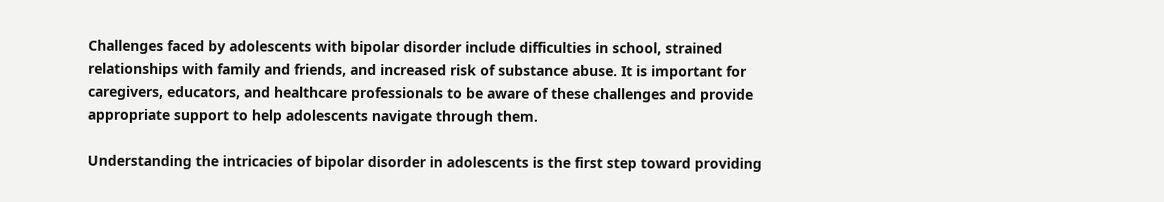Challenges faced by adolescents with bipolar disorder include difficulties in school, strained relationships with family and friends, and increased risk of substance abuse. It is important for caregivers, educators, and healthcare professionals to be aware of these challenges and provide appropriate support to help adolescents navigate through them.

Understanding the intricacies of bipolar disorder in adolescents is the first step toward providing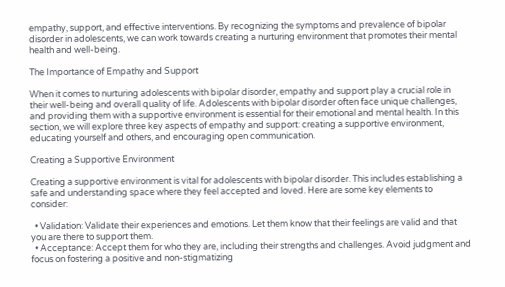empathy, support, and effective interventions. By recognizing the symptoms and prevalence of bipolar disorder in adolescents, we can work towards creating a nurturing environment that promotes their mental health and well-being.

The Importance of Empathy and Support

When it comes to nurturing adolescents with bipolar disorder, empathy and support play a crucial role in their well-being and overall quality of life. Adolescents with bipolar disorder often face unique challenges, and providing them with a supportive environment is essential for their emotional and mental health. In this section, we will explore three key aspects of empathy and support: creating a supportive environment, educating yourself and others, and encouraging open communication.

Creating a Supportive Environment

Creating a supportive environment is vital for adolescents with bipolar disorder. This includes establishing a safe and understanding space where they feel accepted and loved. Here are some key elements to consider:

  • Validation: Validate their experiences and emotions. Let them know that their feelings are valid and that you are there to support them.
  • Acceptance: Accept them for who they are, including their strengths and challenges. Avoid judgment and focus on fostering a positive and non-stigmatizing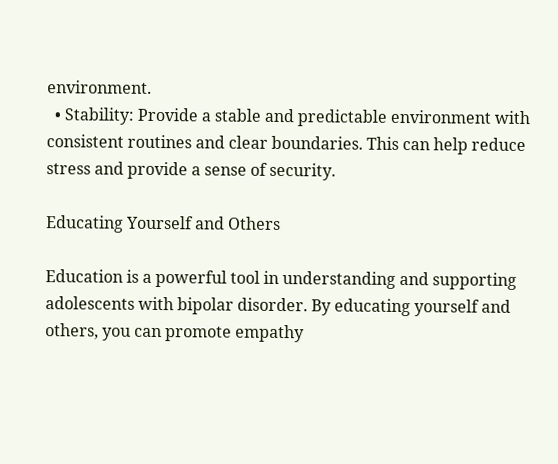environment.
  • Stability: Provide a stable and predictable environment with consistent routines and clear boundaries. This can help reduce stress and provide a sense of security.

Educating Yourself and Others

Education is a powerful tool in understanding and supporting adolescents with bipolar disorder. By educating yourself and others, you can promote empathy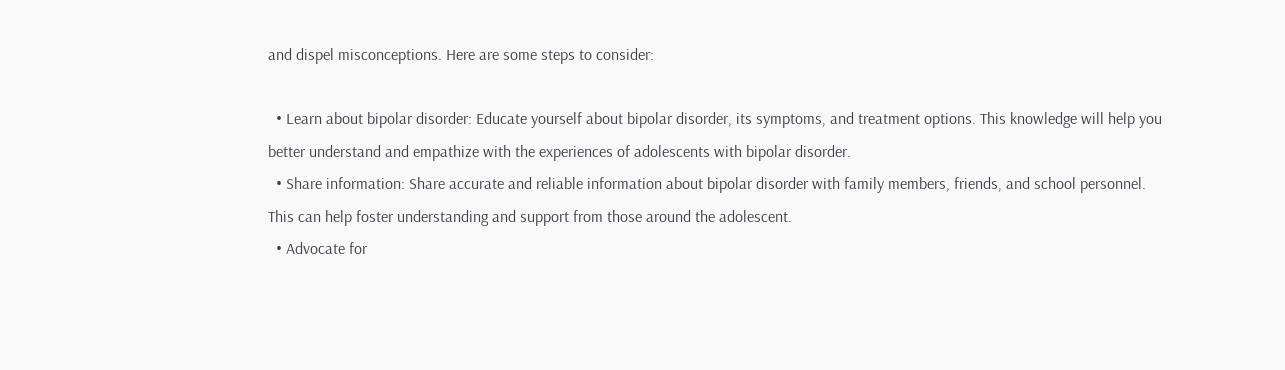and dispel misconceptions. Here are some steps to consider:

  • Learn about bipolar disorder: Educate yourself about bipolar disorder, its symptoms, and treatment options. This knowledge will help you better understand and empathize with the experiences of adolescents with bipolar disorder.
  • Share information: Share accurate and reliable information about bipolar disorder with family members, friends, and school personnel. This can help foster understanding and support from those around the adolescent.
  • Advocate for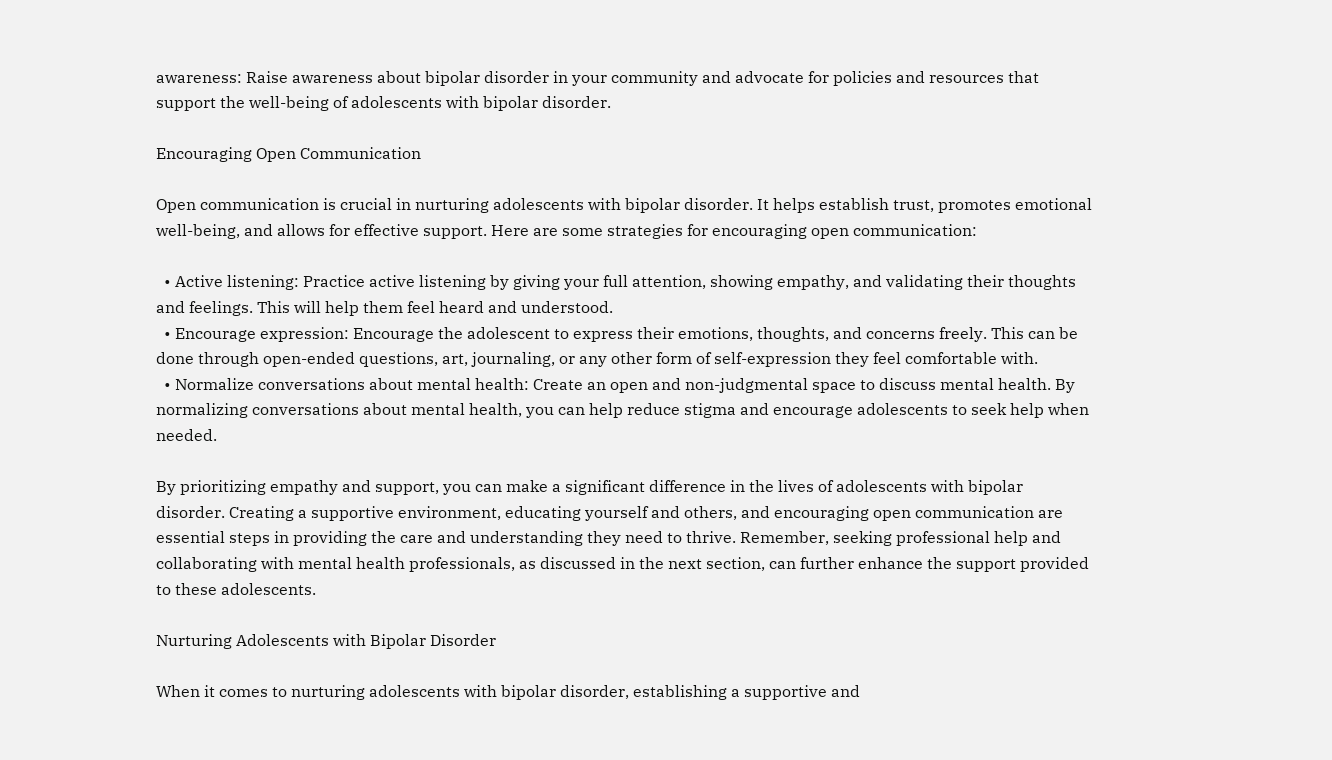awareness: Raise awareness about bipolar disorder in your community and advocate for policies and resources that support the well-being of adolescents with bipolar disorder.

Encouraging Open Communication

Open communication is crucial in nurturing adolescents with bipolar disorder. It helps establish trust, promotes emotional well-being, and allows for effective support. Here are some strategies for encouraging open communication:

  • Active listening: Practice active listening by giving your full attention, showing empathy, and validating their thoughts and feelings. This will help them feel heard and understood.
  • Encourage expression: Encourage the adolescent to express their emotions, thoughts, and concerns freely. This can be done through open-ended questions, art, journaling, or any other form of self-expression they feel comfortable with.
  • Normalize conversations about mental health: Create an open and non-judgmental space to discuss mental health. By normalizing conversations about mental health, you can help reduce stigma and encourage adolescents to seek help when needed.

By prioritizing empathy and support, you can make a significant difference in the lives of adolescents with bipolar disorder. Creating a supportive environment, educating yourself and others, and encouraging open communication are essential steps in providing the care and understanding they need to thrive. Remember, seeking professional help and collaborating with mental health professionals, as discussed in the next section, can further enhance the support provided to these adolescents.

Nurturing Adolescents with Bipolar Disorder

When it comes to nurturing adolescents with bipolar disorder, establishing a supportive and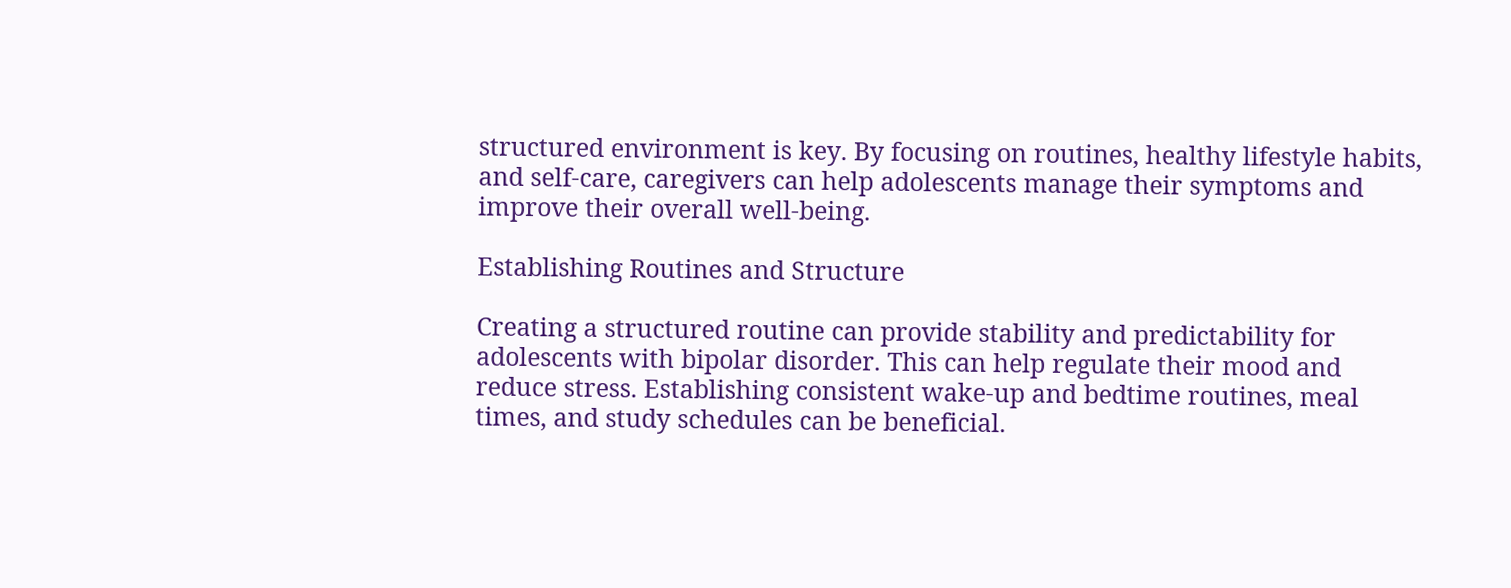structured environment is key. By focusing on routines, healthy lifestyle habits, and self-care, caregivers can help adolescents manage their symptoms and improve their overall well-being.

Establishing Routines and Structure

Creating a structured routine can provide stability and predictability for adolescents with bipolar disorder. This can help regulate their mood and reduce stress. Establishing consistent wake-up and bedtime routines, meal times, and study schedules can be beneficial.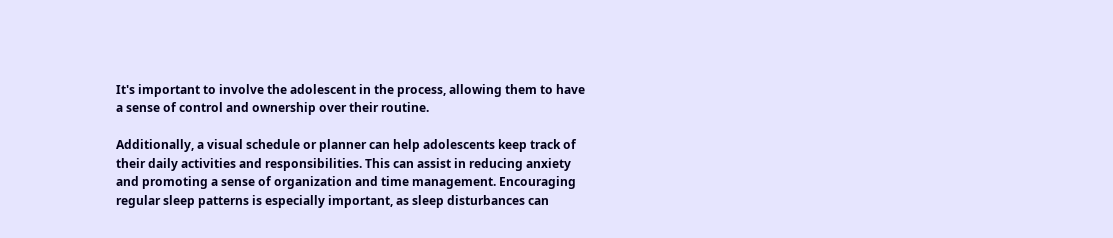It's important to involve the adolescent in the process, allowing them to have a sense of control and ownership over their routine.

Additionally, a visual schedule or planner can help adolescents keep track of their daily activities and responsibilities. This can assist in reducing anxiety and promoting a sense of organization and time management. Encouraging regular sleep patterns is especially important, as sleep disturbances can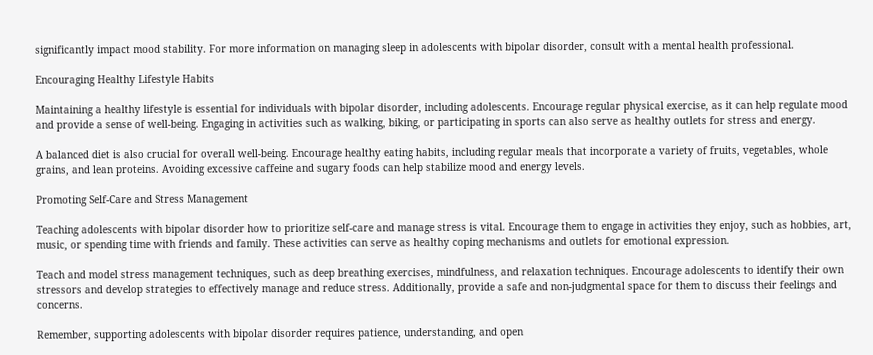significantly impact mood stability. For more information on managing sleep in adolescents with bipolar disorder, consult with a mental health professional.

Encouraging Healthy Lifestyle Habits

Maintaining a healthy lifestyle is essential for individuals with bipolar disorder, including adolescents. Encourage regular physical exercise, as it can help regulate mood and provide a sense of well-being. Engaging in activities such as walking, biking, or participating in sports can also serve as healthy outlets for stress and energy.

A balanced diet is also crucial for overall well-being. Encourage healthy eating habits, including regular meals that incorporate a variety of fruits, vegetables, whole grains, and lean proteins. Avoiding excessive caffeine and sugary foods can help stabilize mood and energy levels.

Promoting Self-Care and Stress Management

Teaching adolescents with bipolar disorder how to prioritize self-care and manage stress is vital. Encourage them to engage in activities they enjoy, such as hobbies, art, music, or spending time with friends and family. These activities can serve as healthy coping mechanisms and outlets for emotional expression.

Teach and model stress management techniques, such as deep breathing exercises, mindfulness, and relaxation techniques. Encourage adolescents to identify their own stressors and develop strategies to effectively manage and reduce stress. Additionally, provide a safe and non-judgmental space for them to discuss their feelings and concerns.

Remember, supporting adolescents with bipolar disorder requires patience, understanding, and open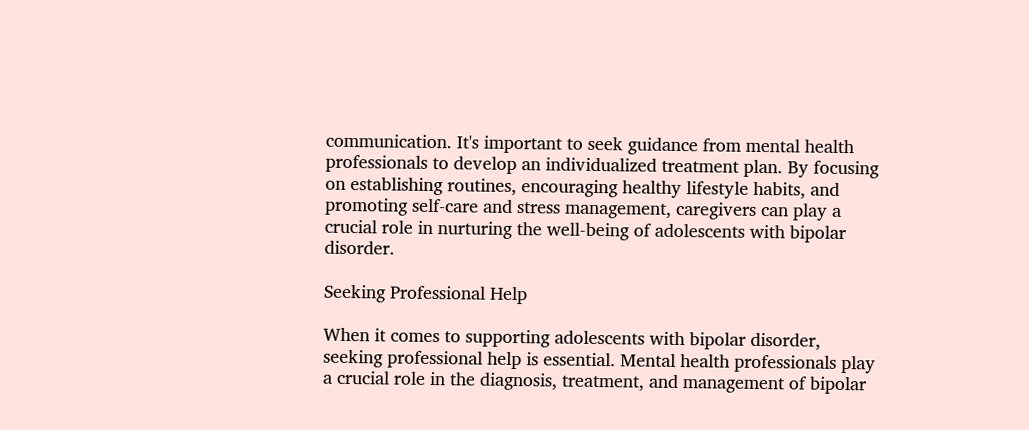communication. It's important to seek guidance from mental health professionals to develop an individualized treatment plan. By focusing on establishing routines, encouraging healthy lifestyle habits, and promoting self-care and stress management, caregivers can play a crucial role in nurturing the well-being of adolescents with bipolar disorder.

Seeking Professional Help

When it comes to supporting adolescents with bipolar disorder, seeking professional help is essential. Mental health professionals play a crucial role in the diagnosis, treatment, and management of bipolar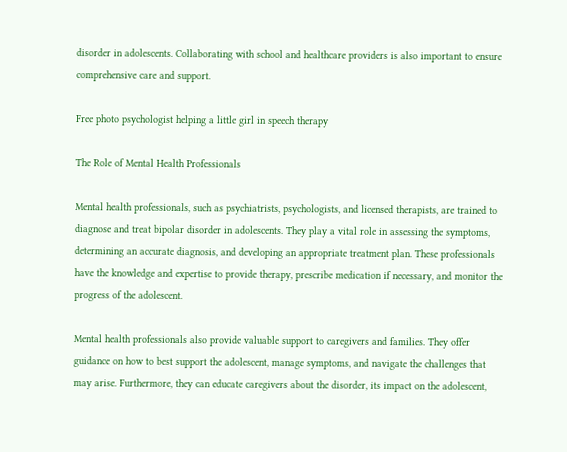disorder in adolescents. Collaborating with school and healthcare providers is also important to ensure comprehensive care and support.

Free photo psychologist helping a little girl in speech therapy

The Role of Mental Health Professionals

Mental health professionals, such as psychiatrists, psychologists, and licensed therapists, are trained to diagnose and treat bipolar disorder in adolescents. They play a vital role in assessing the symptoms, determining an accurate diagnosis, and developing an appropriate treatment plan. These professionals have the knowledge and expertise to provide therapy, prescribe medication if necessary, and monitor the progress of the adolescent.

Mental health professionals also provide valuable support to caregivers and families. They offer guidance on how to best support the adolescent, manage symptoms, and navigate the challenges that may arise. Furthermore, they can educate caregivers about the disorder, its impact on the adolescent,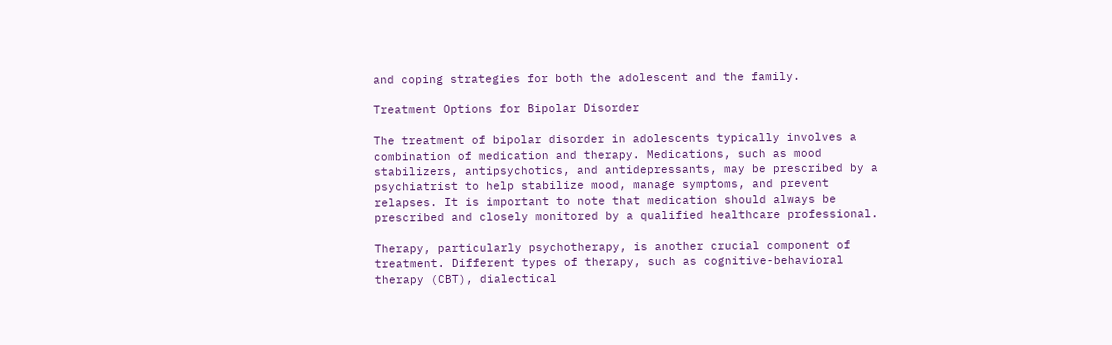and coping strategies for both the adolescent and the family.

Treatment Options for Bipolar Disorder

The treatment of bipolar disorder in adolescents typically involves a combination of medication and therapy. Medications, such as mood stabilizers, antipsychotics, and antidepressants, may be prescribed by a psychiatrist to help stabilize mood, manage symptoms, and prevent relapses. It is important to note that medication should always be prescribed and closely monitored by a qualified healthcare professional.

Therapy, particularly psychotherapy, is another crucial component of treatment. Different types of therapy, such as cognitive-behavioral therapy (CBT), dialectical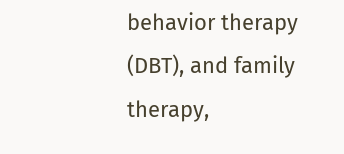behavior therapy (DBT), and family therapy,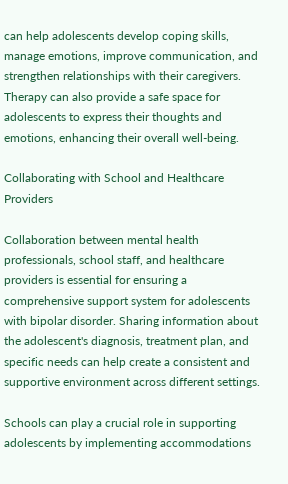can help adolescents develop coping skills, manage emotions, improve communication, and strengthen relationships with their caregivers. Therapy can also provide a safe space for adolescents to express their thoughts and emotions, enhancing their overall well-being.

Collaborating with School and Healthcare Providers

Collaboration between mental health professionals, school staff, and healthcare providers is essential for ensuring a comprehensive support system for adolescents with bipolar disorder. Sharing information about the adolescent's diagnosis, treatment plan, and specific needs can help create a consistent and supportive environment across different settings.

Schools can play a crucial role in supporting adolescents by implementing accommodations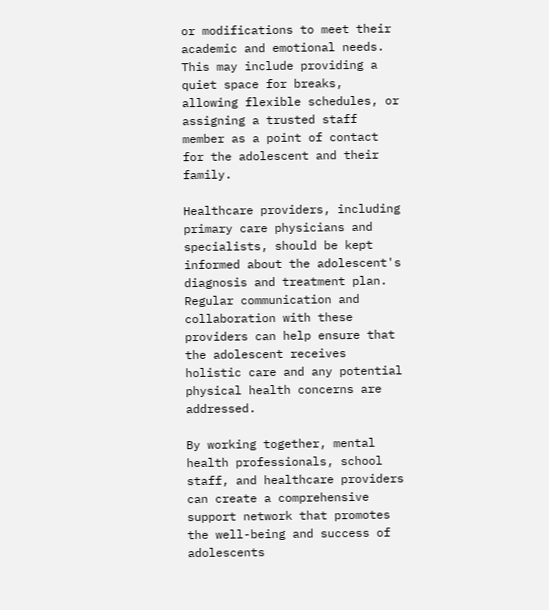or modifications to meet their academic and emotional needs. This may include providing a quiet space for breaks, allowing flexible schedules, or assigning a trusted staff member as a point of contact for the adolescent and their family.

Healthcare providers, including primary care physicians and specialists, should be kept informed about the adolescent's diagnosis and treatment plan. Regular communication and collaboration with these providers can help ensure that the adolescent receives holistic care and any potential physical health concerns are addressed.

By working together, mental health professionals, school staff, and healthcare providers can create a comprehensive support network that promotes the well-being and success of adolescents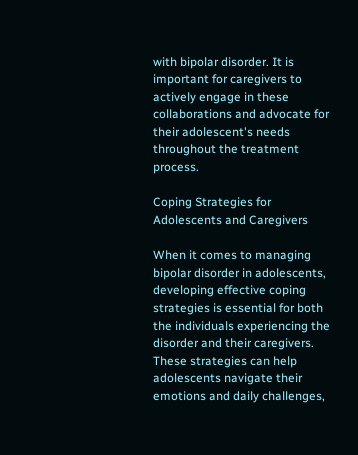with bipolar disorder. It is important for caregivers to actively engage in these collaborations and advocate for their adolescent's needs throughout the treatment process.

Coping Strategies for Adolescents and Caregivers

When it comes to managing bipolar disorder in adolescents, developing effective coping strategies is essential for both the individuals experiencing the disorder and their caregivers. These strategies can help adolescents navigate their emotions and daily challenges,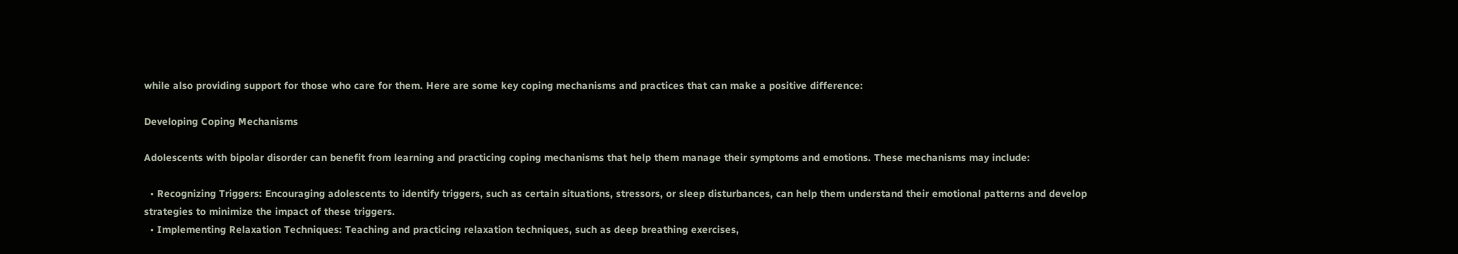while also providing support for those who care for them. Here are some key coping mechanisms and practices that can make a positive difference:

Developing Coping Mechanisms

Adolescents with bipolar disorder can benefit from learning and practicing coping mechanisms that help them manage their symptoms and emotions. These mechanisms may include:

  • Recognizing Triggers: Encouraging adolescents to identify triggers, such as certain situations, stressors, or sleep disturbances, can help them understand their emotional patterns and develop strategies to minimize the impact of these triggers.
  • Implementing Relaxation Techniques: Teaching and practicing relaxation techniques, such as deep breathing exercises,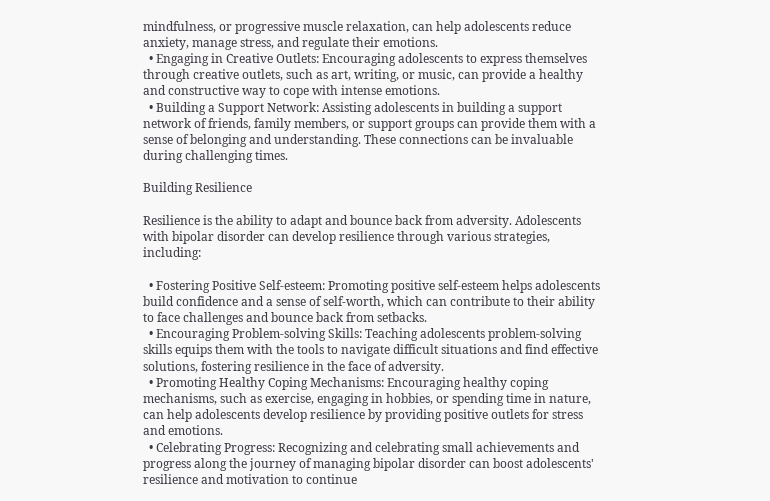mindfulness, or progressive muscle relaxation, can help adolescents reduce anxiety, manage stress, and regulate their emotions.
  • Engaging in Creative Outlets: Encouraging adolescents to express themselves through creative outlets, such as art, writing, or music, can provide a healthy and constructive way to cope with intense emotions.
  • Building a Support Network: Assisting adolescents in building a support network of friends, family members, or support groups can provide them with a sense of belonging and understanding. These connections can be invaluable during challenging times.

Building Resilience

Resilience is the ability to adapt and bounce back from adversity. Adolescents with bipolar disorder can develop resilience through various strategies, including:

  • Fostering Positive Self-esteem: Promoting positive self-esteem helps adolescents build confidence and a sense of self-worth, which can contribute to their ability to face challenges and bounce back from setbacks.
  • Encouraging Problem-solving Skills: Teaching adolescents problem-solving skills equips them with the tools to navigate difficult situations and find effective solutions, fostering resilience in the face of adversity.
  • Promoting Healthy Coping Mechanisms: Encouraging healthy coping mechanisms, such as exercise, engaging in hobbies, or spending time in nature, can help adolescents develop resilience by providing positive outlets for stress and emotions.
  • Celebrating Progress: Recognizing and celebrating small achievements and progress along the journey of managing bipolar disorder can boost adolescents' resilience and motivation to continue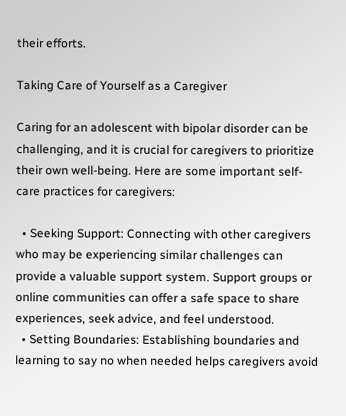their efforts.

Taking Care of Yourself as a Caregiver

Caring for an adolescent with bipolar disorder can be challenging, and it is crucial for caregivers to prioritize their own well-being. Here are some important self-care practices for caregivers:

  • Seeking Support: Connecting with other caregivers who may be experiencing similar challenges can provide a valuable support system. Support groups or online communities can offer a safe space to share experiences, seek advice, and feel understood.
  • Setting Boundaries: Establishing boundaries and learning to say no when needed helps caregivers avoid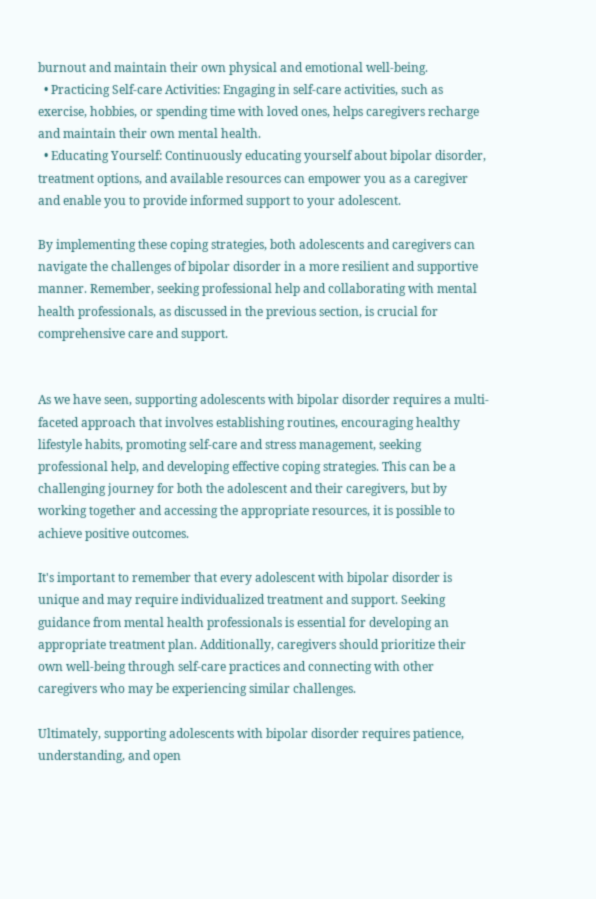burnout and maintain their own physical and emotional well-being.
  • Practicing Self-care Activities: Engaging in self-care activities, such as exercise, hobbies, or spending time with loved ones, helps caregivers recharge and maintain their own mental health.
  • Educating Yourself: Continuously educating yourself about bipolar disorder, treatment options, and available resources can empower you as a caregiver and enable you to provide informed support to your adolescent.

By implementing these coping strategies, both adolescents and caregivers can navigate the challenges of bipolar disorder in a more resilient and supportive manner. Remember, seeking professional help and collaborating with mental health professionals, as discussed in the previous section, is crucial for comprehensive care and support.


As we have seen, supporting adolescents with bipolar disorder requires a multi-faceted approach that involves establishing routines, encouraging healthy lifestyle habits, promoting self-care and stress management, seeking professional help, and developing effective coping strategies. This can be a challenging journey for both the adolescent and their caregivers, but by working together and accessing the appropriate resources, it is possible to achieve positive outcomes.

It's important to remember that every adolescent with bipolar disorder is unique and may require individualized treatment and support. Seeking guidance from mental health professionals is essential for developing an appropriate treatment plan. Additionally, caregivers should prioritize their own well-being through self-care practices and connecting with other caregivers who may be experiencing similar challenges.

Ultimately, supporting adolescents with bipolar disorder requires patience, understanding, and open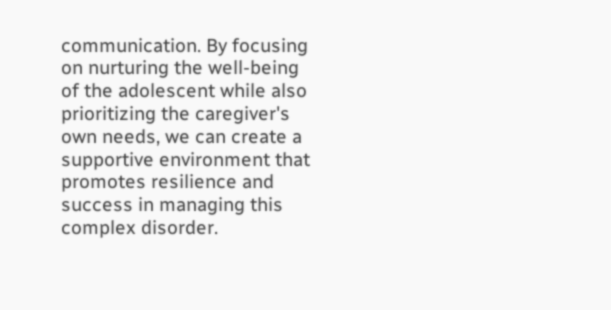communication. By focusing on nurturing the well-being of the adolescent while also prioritizing the caregiver's own needs, we can create a supportive environment that promotes resilience and success in managing this complex disorder.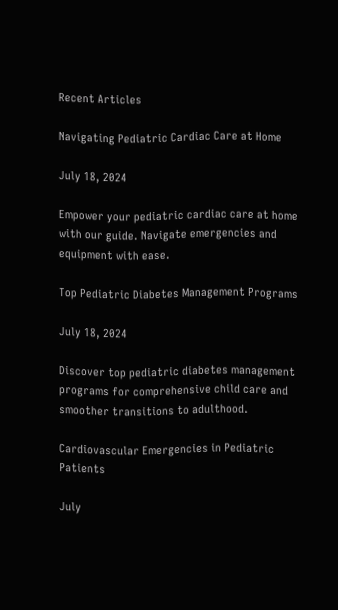Recent Articles

Navigating Pediatric Cardiac Care at Home

July 18, 2024

Empower your pediatric cardiac care at home with our guide. Navigate emergencies and equipment with ease.

Top Pediatric Diabetes Management Programs

July 18, 2024

Discover top pediatric diabetes management programs for comprehensive child care and smoother transitions to adulthood.

Cardiovascular Emergencies in Pediatric Patients

July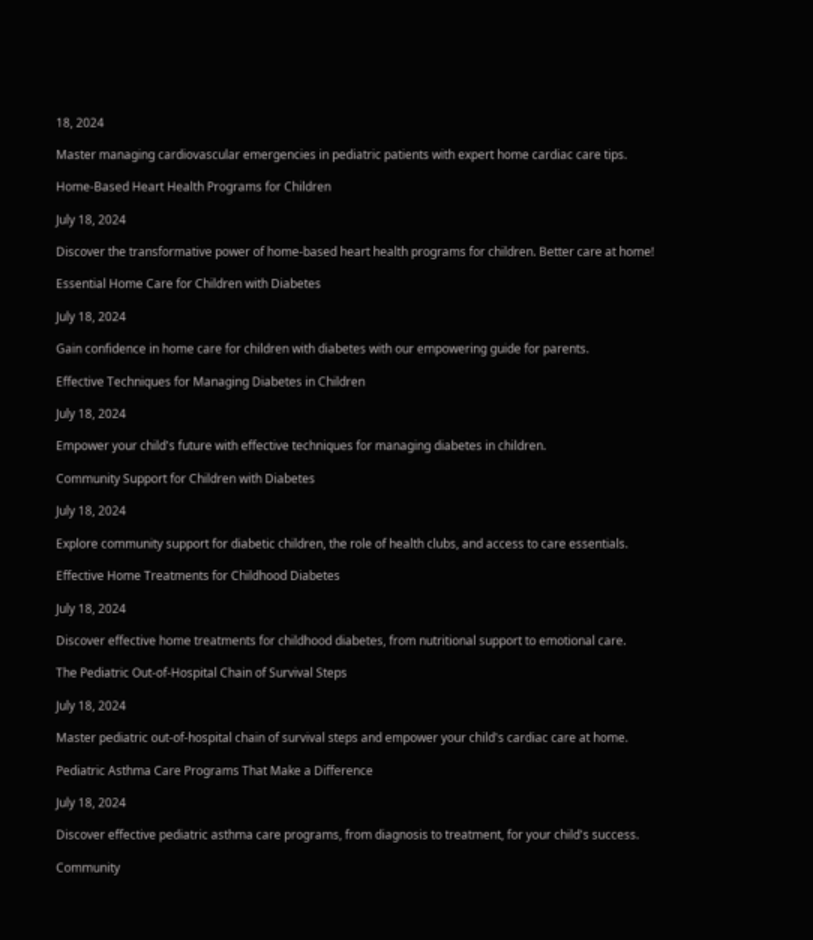18, 2024

Master managing cardiovascular emergencies in pediatric patients with expert home cardiac care tips.

Home-Based Heart Health Programs for Children

July 18, 2024

Discover the transformative power of home-based heart health programs for children. Better care at home!

Essential Home Care for Children with Diabetes

July 18, 2024

Gain confidence in home care for children with diabetes with our empowering guide for parents.

Effective Techniques for Managing Diabetes in Children

July 18, 2024

Empower your child's future with effective techniques for managing diabetes in children.

Community Support for Children with Diabetes

July 18, 2024

Explore community support for diabetic children, the role of health clubs, and access to care essentials.

Effective Home Treatments for Childhood Diabetes

July 18, 2024

Discover effective home treatments for childhood diabetes, from nutritional support to emotional care.

The Pediatric Out-of-Hospital Chain of Survival Steps

July 18, 2024

Master pediatric out-of-hospital chain of survival steps and empower your child's cardiac care at home.

Pediatric Asthma Care Programs That Make a Difference

July 18, 2024

Discover effective pediatric asthma care programs, from diagnosis to treatment, for your child's success.

Community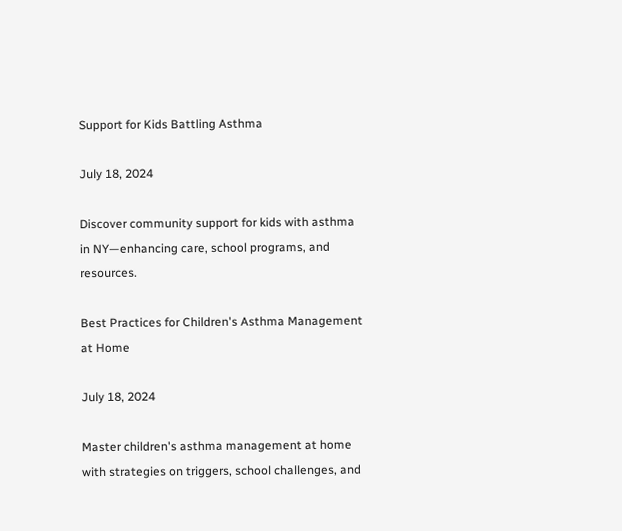Support for Kids Battling Asthma

July 18, 2024

Discover community support for kids with asthma in NY—enhancing care, school programs, and resources.

Best Practices for Children's Asthma Management at Home

July 18, 2024

Master children's asthma management at home with strategies on triggers, school challenges, and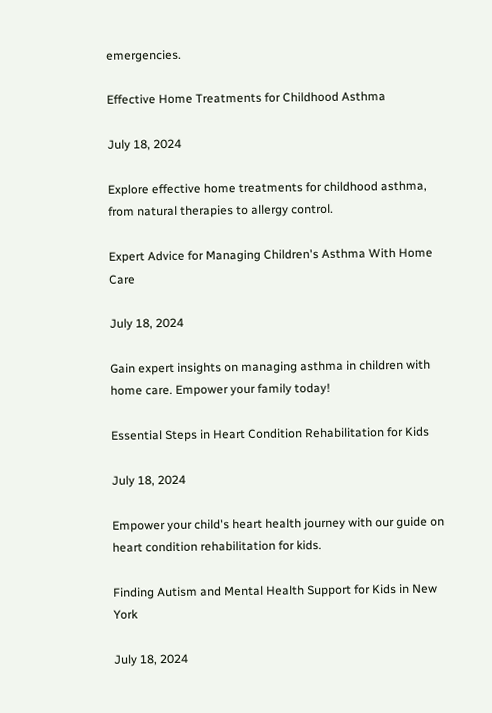emergencies.

Effective Home Treatments for Childhood Asthma

July 18, 2024

Explore effective home treatments for childhood asthma, from natural therapies to allergy control.

Expert Advice for Managing Children's Asthma With Home Care

July 18, 2024

Gain expert insights on managing asthma in children with home care. Empower your family today!

Essential Steps in Heart Condition Rehabilitation for Kids

July 18, 2024

Empower your child's heart health journey with our guide on heart condition rehabilitation for kids.

Finding Autism and Mental Health Support for Kids in New York

July 18, 2024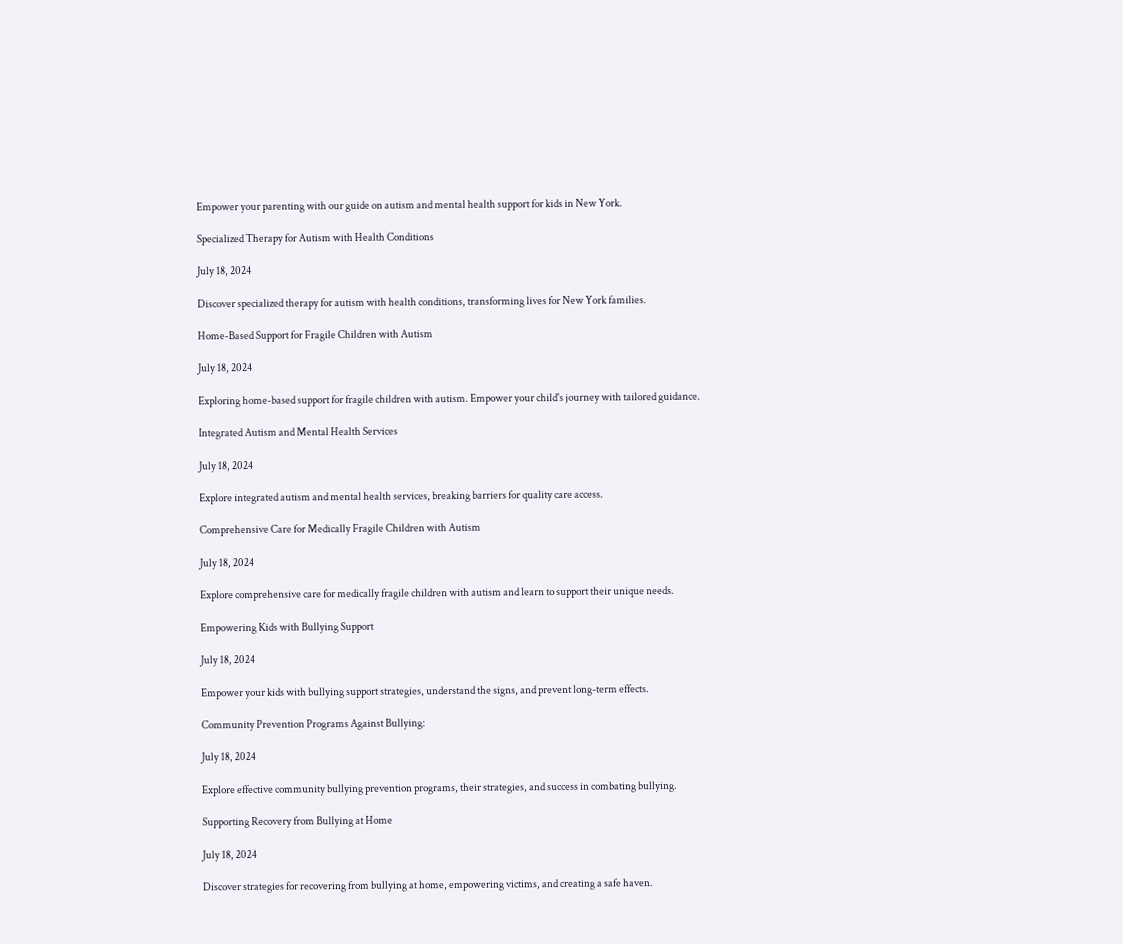Empower your parenting with our guide on autism and mental health support for kids in New York.

Specialized Therapy for Autism with Health Conditions

July 18, 2024

Discover specialized therapy for autism with health conditions, transforming lives for New York families.

Home-Based Support for Fragile Children with Autism

July 18, 2024

Exploring home-based support for fragile children with autism. Empower your child's journey with tailored guidance.

Integrated Autism and Mental Health Services

July 18, 2024

Explore integrated autism and mental health services, breaking barriers for quality care access.

Comprehensive Care for Medically Fragile Children with Autism

July 18, 2024

Explore comprehensive care for medically fragile children with autism and learn to support their unique needs.

Empowering Kids with Bullying Support

July 18, 2024

Empower your kids with bullying support strategies, understand the signs, and prevent long-term effects.

Community Prevention Programs Against Bullying:

July 18, 2024

Explore effective community bullying prevention programs, their strategies, and success in combating bullying.

Supporting Recovery from Bullying at Home

July 18, 2024

Discover strategies for recovering from bullying at home, empowering victims, and creating a safe haven.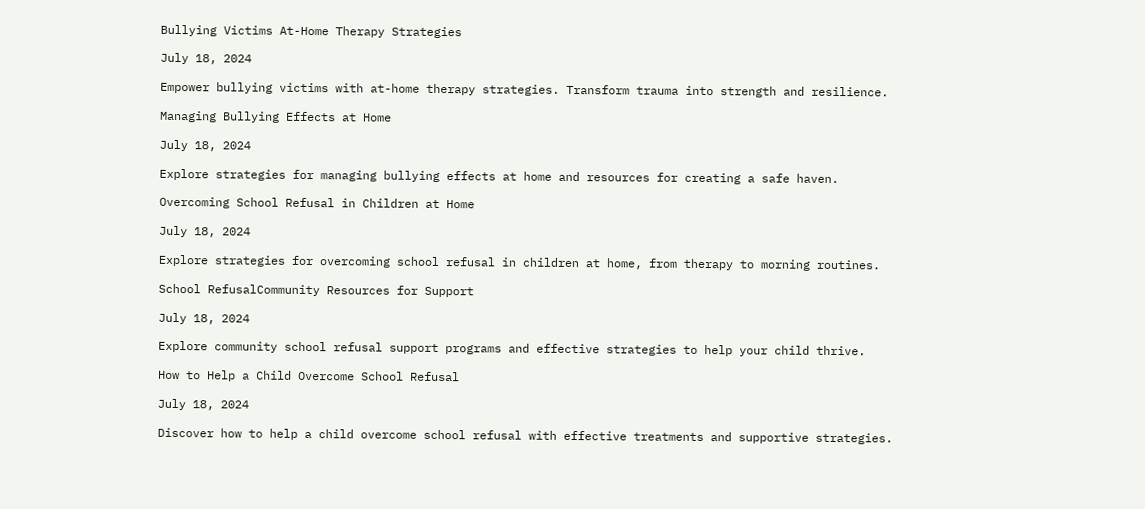Bullying Victims At-Home Therapy Strategies

July 18, 2024

Empower bullying victims with at-home therapy strategies. Transform trauma into strength and resilience.

Managing Bullying Effects at Home

July 18, 2024

Explore strategies for managing bullying effects at home and resources for creating a safe haven.

Overcoming School Refusal in Children at Home

July 18, 2024

Explore strategies for overcoming school refusal in children at home, from therapy to morning routines.

School RefusalCommunity Resources for Support

July 18, 2024

Explore community school refusal support programs and effective strategies to help your child thrive.

How to Help a Child Overcome School Refusal

July 18, 2024

Discover how to help a child overcome school refusal with effective treatments and supportive strategies.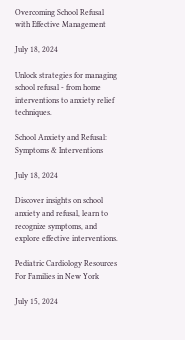Overcoming School Refusal with Effective Management

July 18, 2024

Unlock strategies for managing school refusal - from home interventions to anxiety relief techniques.

School Anxiety and Refusal: Symptoms & Interventions

July 18, 2024

Discover insights on school anxiety and refusal, learn to recognize symptoms, and explore effective interventions.

Pediatric Cardiology Resources For Families in New York

July 15, 2024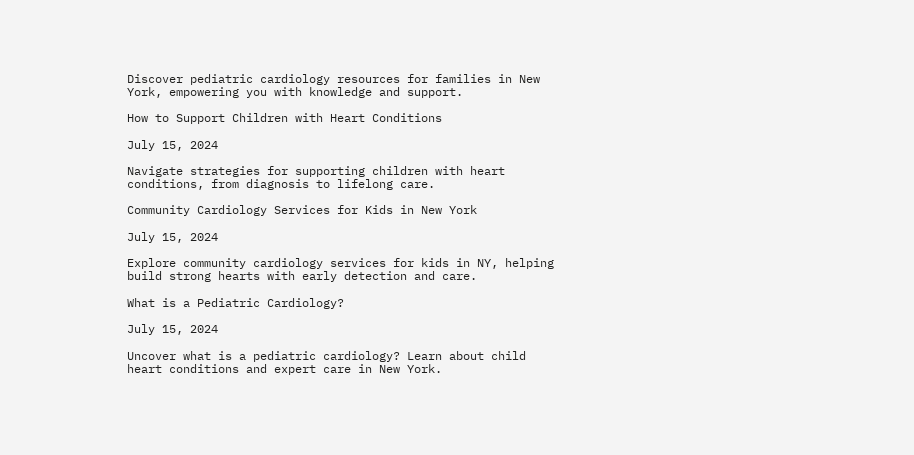Discover pediatric cardiology resources for families in New York, empowering you with knowledge and support.

How to Support Children with Heart Conditions

July 15, 2024

Navigate strategies for supporting children with heart conditions, from diagnosis to lifelong care.

Community Cardiology Services for Kids in New York

July 15, 2024

Explore community cardiology services for kids in NY, helping build strong hearts with early detection and care.

What is a Pediatric Cardiology?

July 15, 2024

Uncover what is a pediatric cardiology? Learn about child heart conditions and expert care in New York.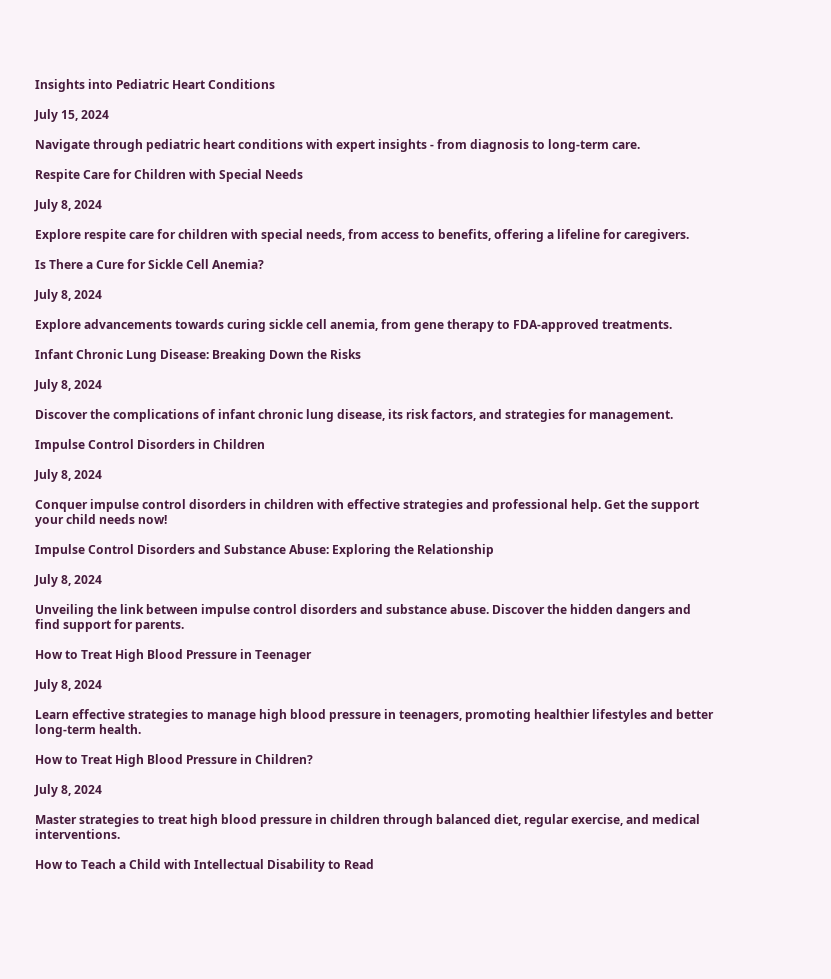Insights into Pediatric Heart Conditions

July 15, 2024

Navigate through pediatric heart conditions with expert insights - from diagnosis to long-term care.

Respite Care for Children with Special Needs

July 8, 2024

Explore respite care for children with special needs, from access to benefits, offering a lifeline for caregivers.

Is There a Cure for Sickle Cell Anemia?

July 8, 2024

Explore advancements towards curing sickle cell anemia, from gene therapy to FDA-approved treatments.

Infant Chronic Lung Disease: Breaking Down the Risks

July 8, 2024

Discover the complications of infant chronic lung disease, its risk factors, and strategies for management.

Impulse Control Disorders in Children

July 8, 2024

Conquer impulse control disorders in children with effective strategies and professional help. Get the support your child needs now!

Impulse Control Disorders and Substance Abuse: Exploring the Relationship

July 8, 2024

Unveiling the link between impulse control disorders and substance abuse. Discover the hidden dangers and find support for parents.

How to Treat High Blood Pressure in Teenager

July 8, 2024

Learn effective strategies to manage high blood pressure in teenagers, promoting healthier lifestyles and better long-term health.

How to Treat High Blood Pressure in Children?

July 8, 2024

Master strategies to treat high blood pressure in children through balanced diet, regular exercise, and medical interventions.

How to Teach a Child with Intellectual Disability to Read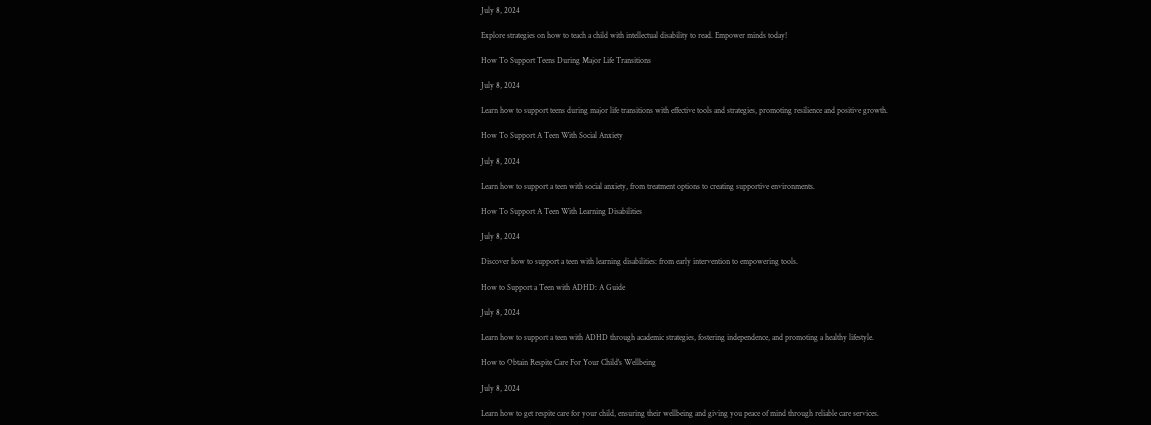July 8, 2024

Explore strategies on how to teach a child with intellectual disability to read. Empower minds today!

How To Support Teens During Major Life Transitions

July 8, 2024

Learn how to support teens during major life transitions with effective tools and strategies, promoting resilience and positive growth.

How To Support A Teen With Social Anxiety

July 8, 2024

Learn how to support a teen with social anxiety, from treatment options to creating supportive environments.

How To Support A Teen With Learning Disabilities

July 8, 2024

Discover how to support a teen with learning disabilities: from early intervention to empowering tools.

How to Support a Teen with ADHD: A Guide

July 8, 2024

Learn how to support a teen with ADHD through academic strategies, fostering independence, and promoting a healthy lifestyle.

How to Obtain Respite Care For Your Child's Wellbeing

July 8, 2024

Learn how to get respite care for your child, ensuring their wellbeing and giving you peace of mind through reliable care services.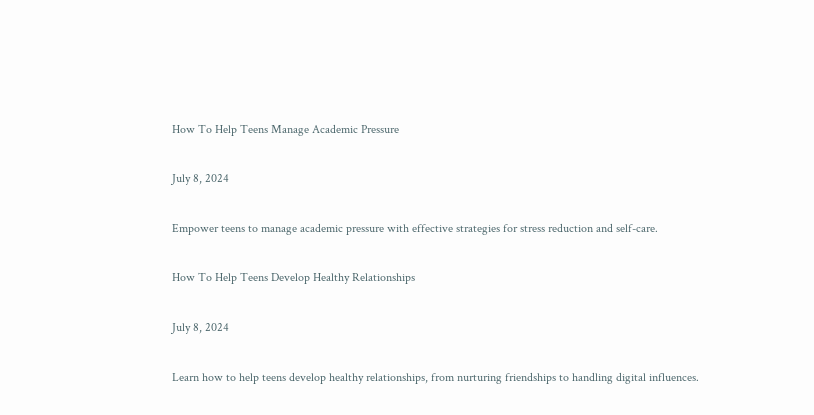How To Help Teens Manage Academic Pressure

July 8, 2024

Empower teens to manage academic pressure with effective strategies for stress reduction and self-care.

How To Help Teens Develop Healthy Relationships

July 8, 2024

Learn how to help teens develop healthy relationships, from nurturing friendships to handling digital influences.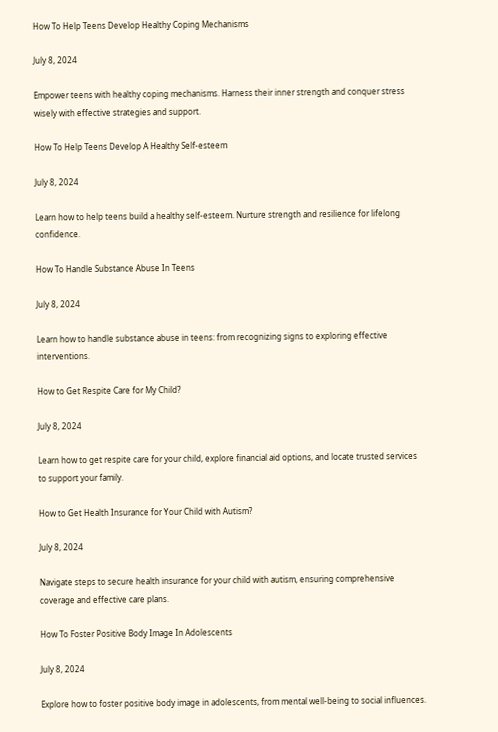How To Help Teens Develop Healthy Coping Mechanisms

July 8, 2024

Empower teens with healthy coping mechanisms. Harness their inner strength and conquer stress wisely with effective strategies and support.

How To Help Teens Develop A Healthy Self-esteem

July 8, 2024

Learn how to help teens build a healthy self-esteem. Nurture strength and resilience for lifelong confidence.

How To Handle Substance Abuse In Teens

July 8, 2024

Learn how to handle substance abuse in teens: from recognizing signs to exploring effective interventions.

How to Get Respite Care for My Child?

July 8, 2024

Learn how to get respite care for your child, explore financial aid options, and locate trusted services to support your family.

How to Get Health Insurance for Your Child with Autism?

July 8, 2024

Navigate steps to secure health insurance for your child with autism, ensuring comprehensive coverage and effective care plans.

How To Foster Positive Body Image In Adolescents

July 8, 2024

Explore how to foster positive body image in adolescents, from mental well-being to social influences.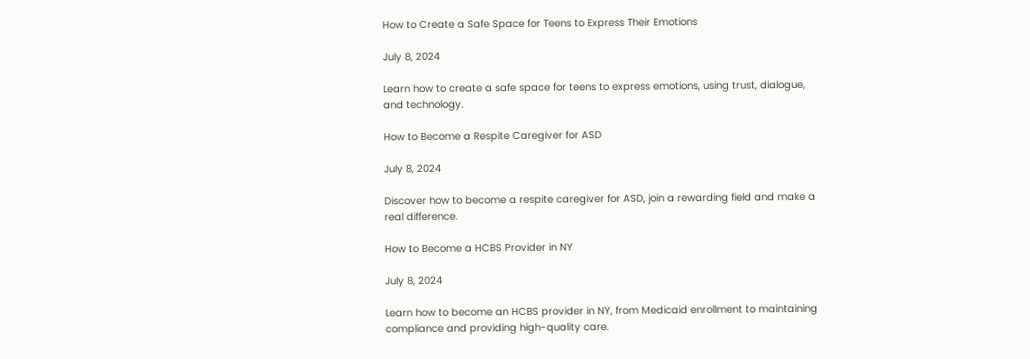How to Create a Safe Space for Teens to Express Their Emotions

July 8, 2024

Learn how to create a safe space for teens to express emotions, using trust, dialogue, and technology.

How to Become a Respite Caregiver for ASD

July 8, 2024

Discover how to become a respite caregiver for ASD, join a rewarding field and make a real difference.

How to Become a HCBS Provider in NY

July 8, 2024

Learn how to become an HCBS provider in NY, from Medicaid enrollment to maintaining compliance and providing high-quality care.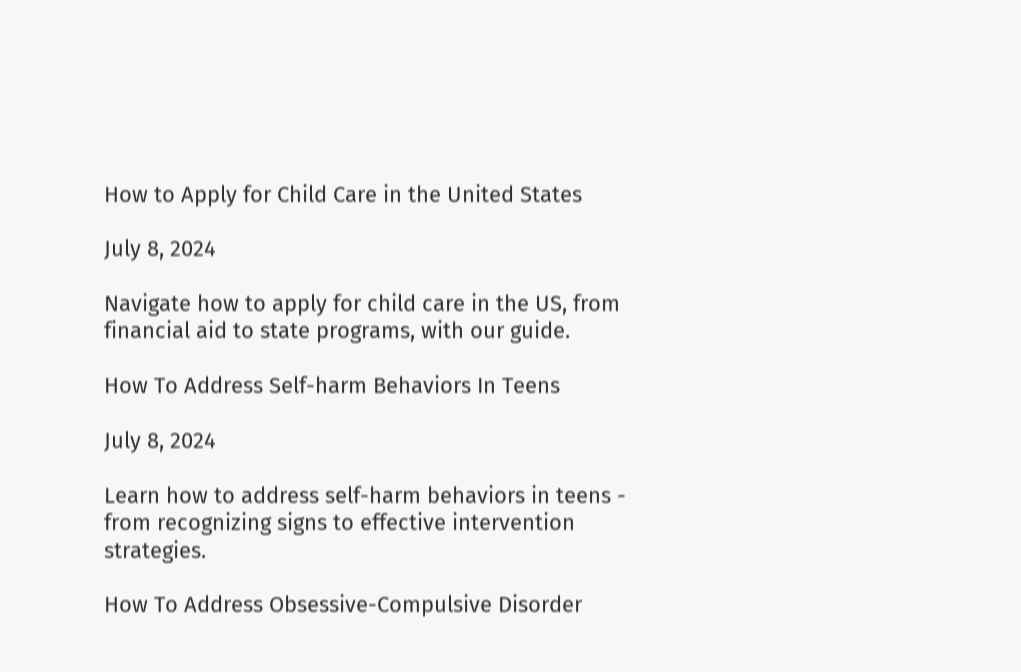How to Apply for Child Care in the United States

July 8, 2024

Navigate how to apply for child care in the US, from financial aid to state programs, with our guide.

How To Address Self-harm Behaviors In Teens

July 8, 2024

Learn how to address self-harm behaviors in teens - from recognizing signs to effective intervention strategies.

How To Address Obsessive-Compulsive Disorder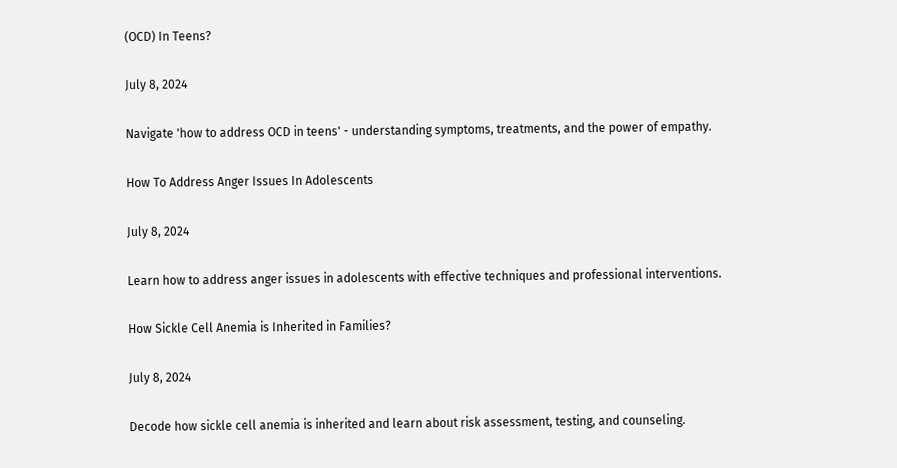(OCD) In Teens?

July 8, 2024

Navigate 'how to address OCD in teens' - understanding symptoms, treatments, and the power of empathy.

How To Address Anger Issues In Adolescents

July 8, 2024

Learn how to address anger issues in adolescents with effective techniques and professional interventions.

How Sickle Cell Anemia is Inherited in Families?

July 8, 2024

Decode how sickle cell anemia is inherited and learn about risk assessment, testing, and counseling.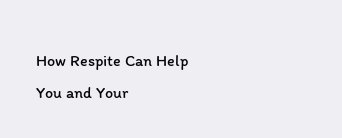How Respite Can Help You and Your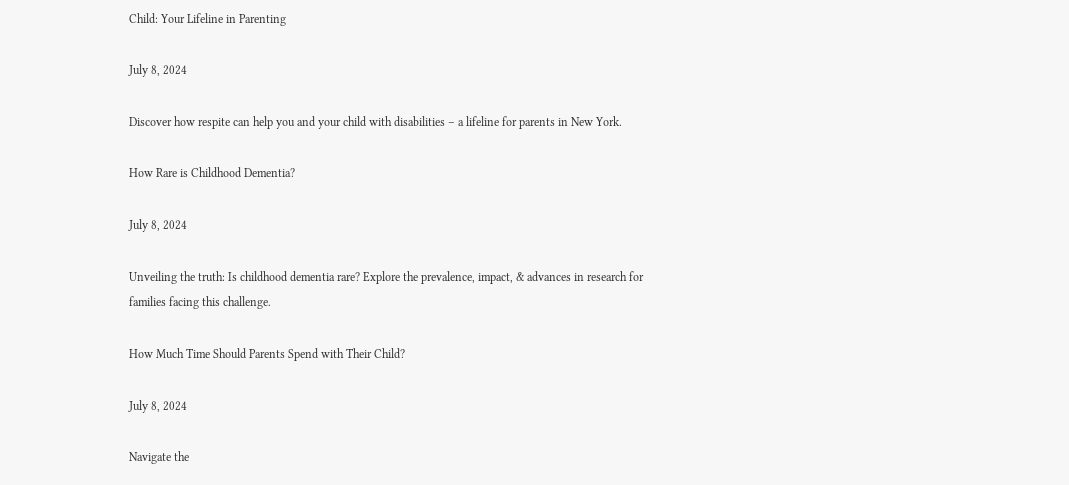Child: Your Lifeline in Parenting

July 8, 2024

Discover how respite can help you and your child with disabilities – a lifeline for parents in New York.

How Rare is Childhood Dementia?

July 8, 2024

Unveiling the truth: Is childhood dementia rare? Explore the prevalence, impact, & advances in research for families facing this challenge.

How Much Time Should Parents Spend with Their Child?

July 8, 2024

Navigate the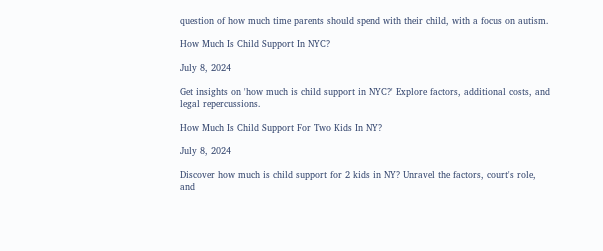question of how much time parents should spend with their child, with a focus on autism.

How Much Is Child Support In NYC?

July 8, 2024

Get insights on 'how much is child support in NYC?' Explore factors, additional costs, and legal repercussions.

How Much Is Child Support For Two Kids In NY?

July 8, 2024

Discover how much is child support for 2 kids in NY? Unravel the factors, court's role, and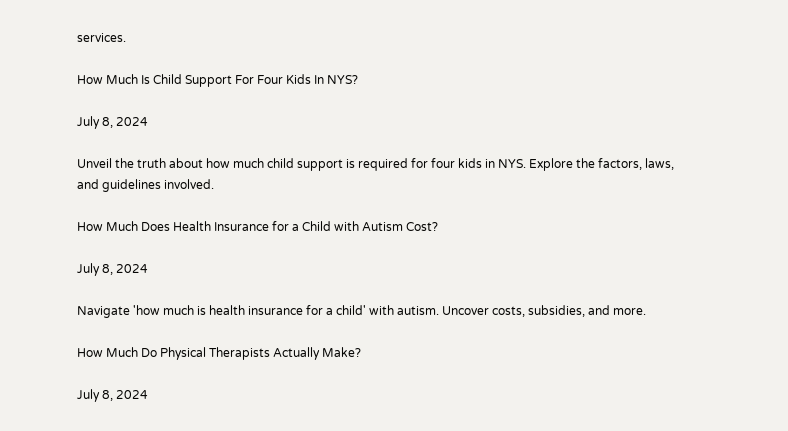services.

How Much Is Child Support For Four Kids In NYS?

July 8, 2024

Unveil the truth about how much child support is required for four kids in NYS. Explore the factors, laws, and guidelines involved.

How Much Does Health Insurance for a Child with Autism Cost?

July 8, 2024

Navigate 'how much is health insurance for a child' with autism. Uncover costs, subsidies, and more.

How Much Do Physical Therapists Actually Make?

July 8, 2024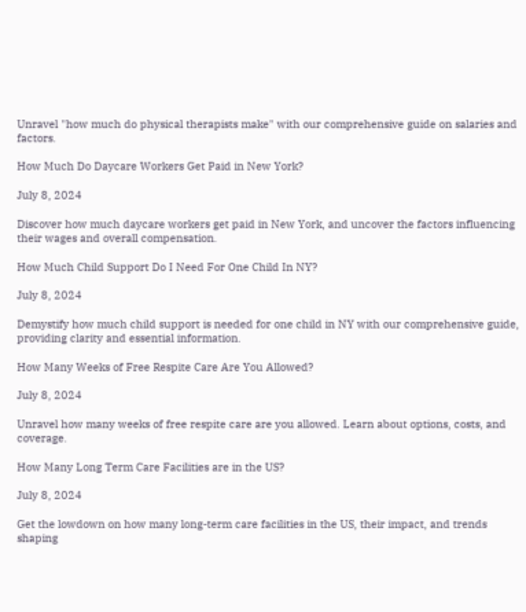Unravel "how much do physical therapists make" with our comprehensive guide on salaries and factors.

How Much Do Daycare Workers Get Paid in New York?

July 8, 2024

Discover how much daycare workers get paid in New York, and uncover the factors influencing their wages and overall compensation.

How Much Child Support Do I Need For One Child In NY?

July 8, 2024

Demystify how much child support is needed for one child in NY with our comprehensive guide, providing clarity and essential information.

How Many Weeks of Free Respite Care Are You Allowed?

July 8, 2024

Unravel how many weeks of free respite care are you allowed. Learn about options, costs, and coverage.

How Many Long Term Care Facilities are in the US?

July 8, 2024

Get the lowdown on how many long-term care facilities in the US, their impact, and trends shaping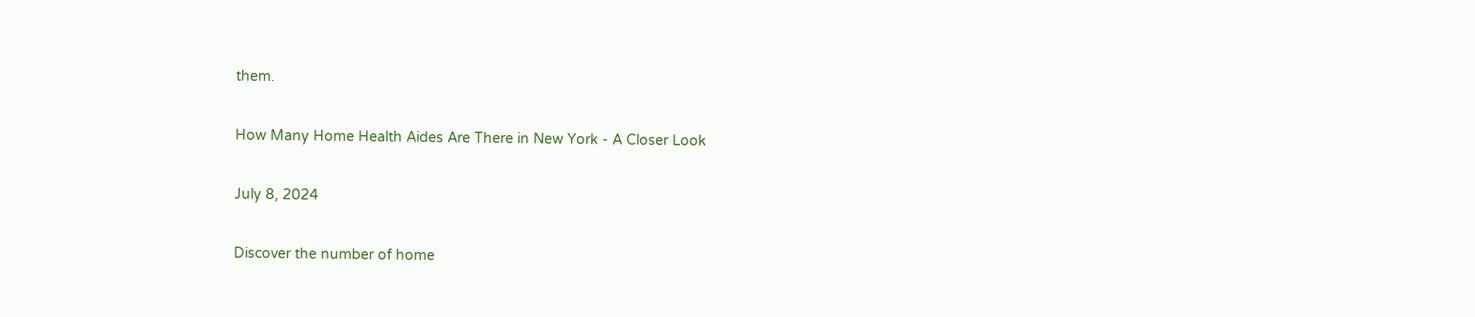them.

How Many Home Health Aides Are There in New York - A Closer Look

July 8, 2024

Discover the number of home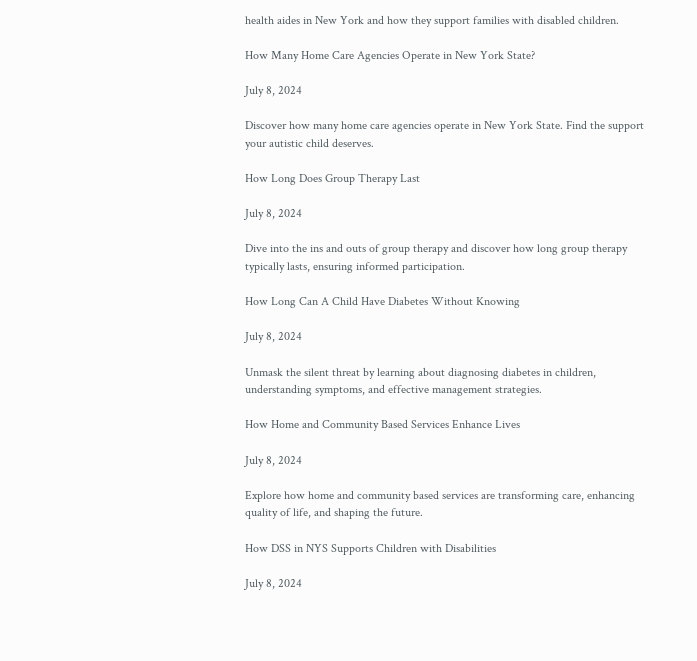health aides in New York and how they support families with disabled children.

How Many Home Care Agencies Operate in New York State?

July 8, 2024

Discover how many home care agencies operate in New York State. Find the support your autistic child deserves.

How Long Does Group Therapy Last

July 8, 2024

Dive into the ins and outs of group therapy and discover how long group therapy typically lasts, ensuring informed participation.

How Long Can A Child Have Diabetes Without Knowing

July 8, 2024

Unmask the silent threat by learning about diagnosing diabetes in children, understanding symptoms, and effective management strategies.

How Home and Community Based Services Enhance Lives

July 8, 2024

Explore how home and community based services are transforming care, enhancing quality of life, and shaping the future.

How DSS in NYS Supports Children with Disabilities

July 8, 2024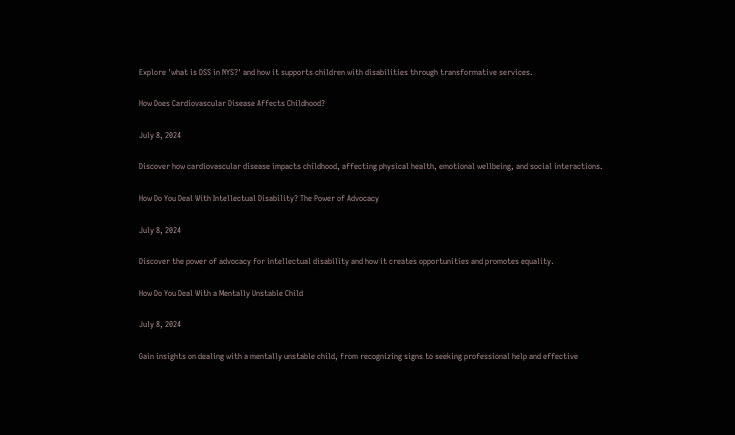Explore 'what is DSS in NYS?' and how it supports children with disabilities through transformative services.

How Does Cardiovascular Disease Affects Childhood?

July 8, 2024

Discover how cardiovascular disease impacts childhood, affecting physical health, emotional wellbeing, and social interactions.

How Do You Deal With Intellectual Disability? The Power of Advocacy

July 8, 2024

Discover the power of advocacy for intellectual disability and how it creates opportunities and promotes equality.

How Do You Deal With a Mentally Unstable Child

July 8, 2024

Gain insights on dealing with a mentally unstable child, from recognizing signs to seeking professional help and effective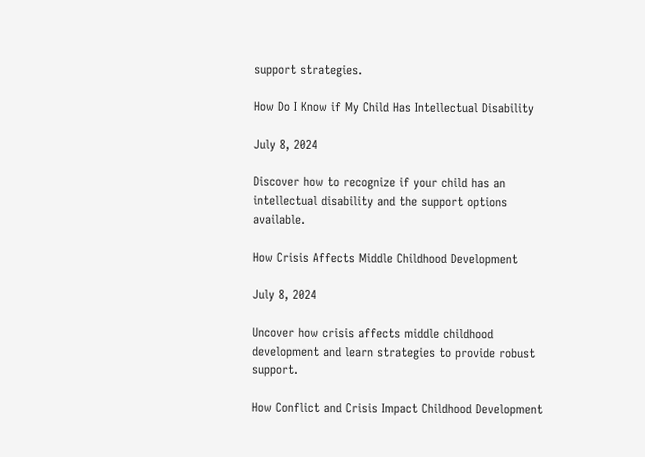support strategies.

How Do I Know if My Child Has Intellectual Disability

July 8, 2024

Discover how to recognize if your child has an intellectual disability and the support options available.

How Crisis Affects Middle Childhood Development

July 8, 2024

Uncover how crisis affects middle childhood development and learn strategies to provide robust support.

How Conflict and Crisis Impact Childhood Development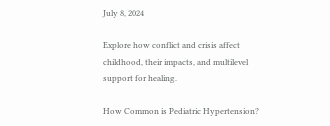July 8, 2024

Explore how conflict and crisis affect childhood, their impacts, and multilevel support for healing.

How Common is Pediatric Hypertension?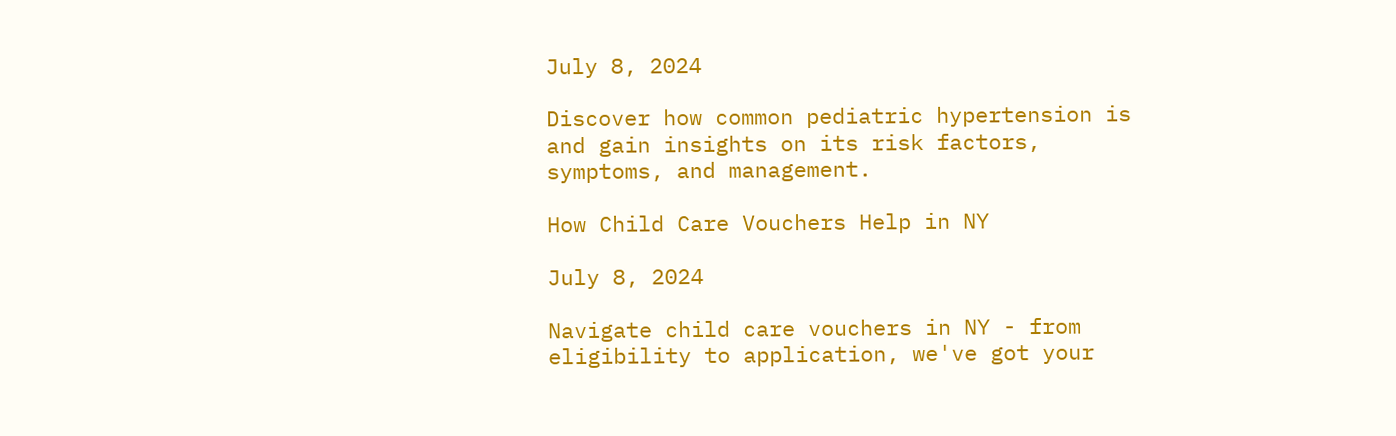July 8, 2024

Discover how common pediatric hypertension is and gain insights on its risk factors, symptoms, and management.

How Child Care Vouchers Help in NY

July 8, 2024

Navigate child care vouchers in NY - from eligibility to application, we've got your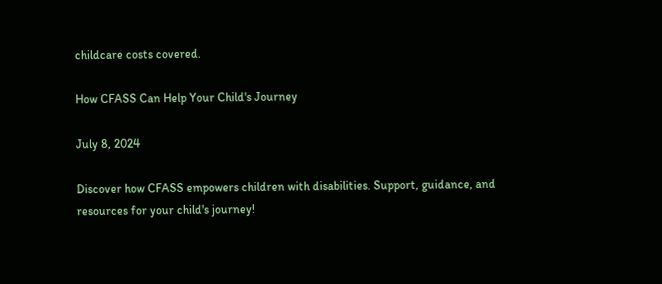childcare costs covered.

How CFASS Can Help Your Child's Journey

July 8, 2024

Discover how CFASS empowers children with disabilities. Support, guidance, and resources for your child's journey!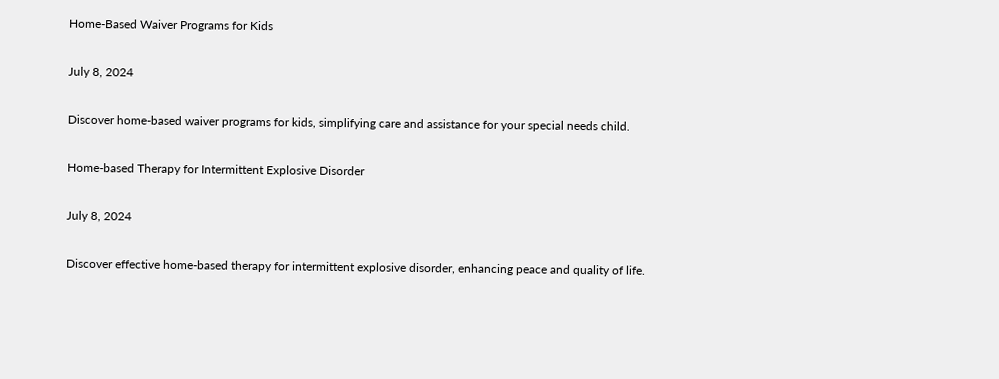Home-Based Waiver Programs for Kids

July 8, 2024

Discover home-based waiver programs for kids, simplifying care and assistance for your special needs child.

Home-based Therapy for Intermittent Explosive Disorder

July 8, 2024

Discover effective home-based therapy for intermittent explosive disorder, enhancing peace and quality of life.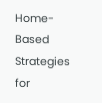Home-Based Strategies for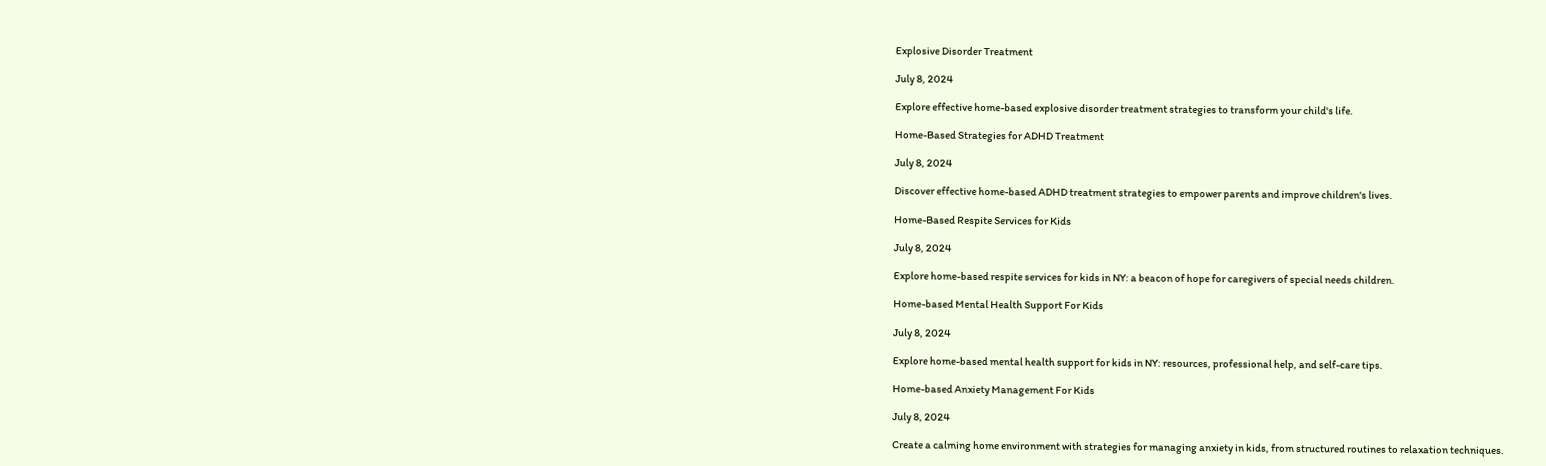Explosive Disorder Treatment

July 8, 2024

Explore effective home-based explosive disorder treatment strategies to transform your child's life.

Home-Based Strategies for ADHD Treatment

July 8, 2024

Discover effective home-based ADHD treatment strategies to empower parents and improve children's lives.

Home-Based Respite Services for Kids

July 8, 2024

Explore home-based respite services for kids in NY: a beacon of hope for caregivers of special needs children.

Home-based Mental Health Support For Kids

July 8, 2024

Explore home-based mental health support for kids in NY: resources, professional help, and self-care tips.

Home-based Anxiety Management For Kids

July 8, 2024

Create a calming home environment with strategies for managing anxiety in kids, from structured routines to relaxation techniques.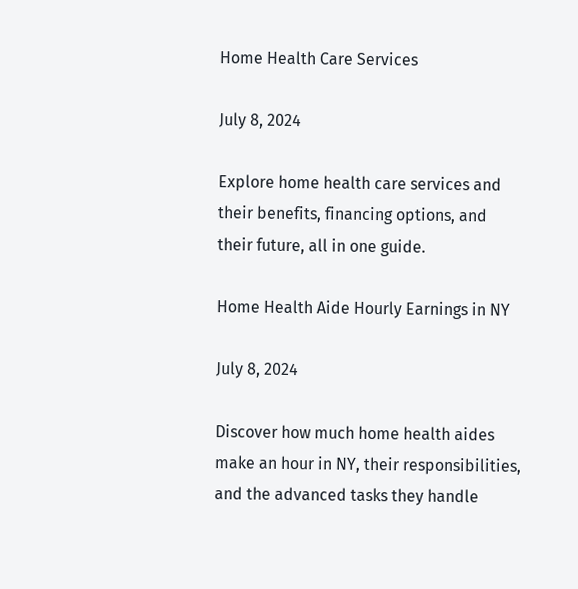Home Health Care Services

July 8, 2024

Explore home health care services and their benefits, financing options, and their future, all in one guide.

Home Health Aide Hourly Earnings in NY

July 8, 2024

Discover how much home health aides make an hour in NY, their responsibilities, and the advanced tasks they handle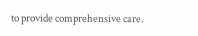to provide comprehensive care.